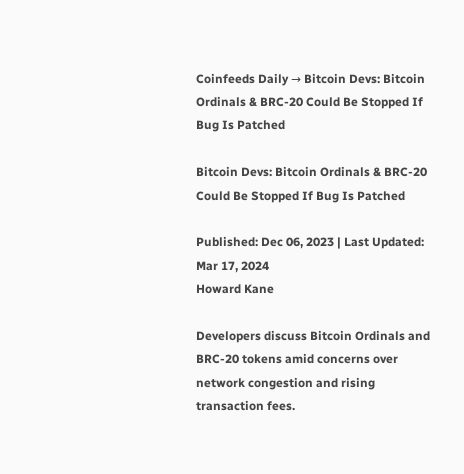Coinfeeds Daily → Bitcoin Devs: Bitcoin Ordinals & BRC-20 Could Be Stopped If Bug Is Patched

Bitcoin Devs: Bitcoin Ordinals & BRC-20 Could Be Stopped If Bug Is Patched

Published: Dec 06, 2023 | Last Updated: Mar 17, 2024
Howard Kane

Developers discuss Bitcoin Ordinals and BRC-20 tokens amid concerns over network congestion and rising transaction fees.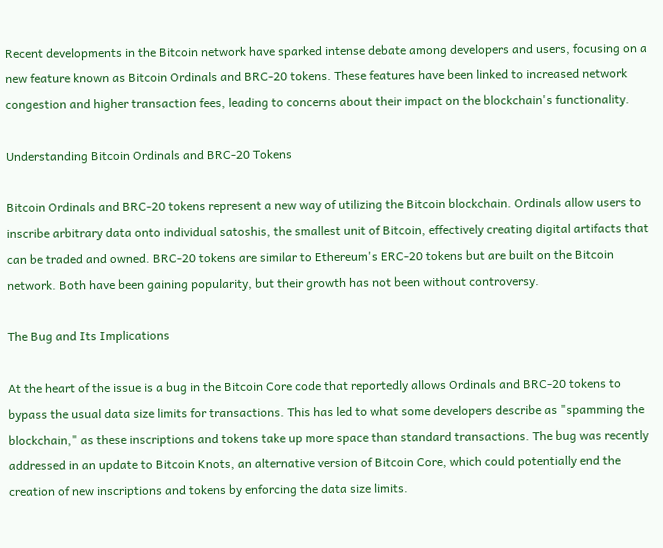Recent developments in the Bitcoin network have sparked intense debate among developers and users, focusing on a new feature known as Bitcoin Ordinals and BRC-20 tokens. These features have been linked to increased network congestion and higher transaction fees, leading to concerns about their impact on the blockchain's functionality.

Understanding Bitcoin Ordinals and BRC-20 Tokens

Bitcoin Ordinals and BRC-20 tokens represent a new way of utilizing the Bitcoin blockchain. Ordinals allow users to inscribe arbitrary data onto individual satoshis, the smallest unit of Bitcoin, effectively creating digital artifacts that can be traded and owned. BRC-20 tokens are similar to Ethereum's ERC-20 tokens but are built on the Bitcoin network. Both have been gaining popularity, but their growth has not been without controversy.

The Bug and Its Implications

At the heart of the issue is a bug in the Bitcoin Core code that reportedly allows Ordinals and BRC-20 tokens to bypass the usual data size limits for transactions. This has led to what some developers describe as "spamming the blockchain," as these inscriptions and tokens take up more space than standard transactions. The bug was recently addressed in an update to Bitcoin Knots, an alternative version of Bitcoin Core, which could potentially end the creation of new inscriptions and tokens by enforcing the data size limits.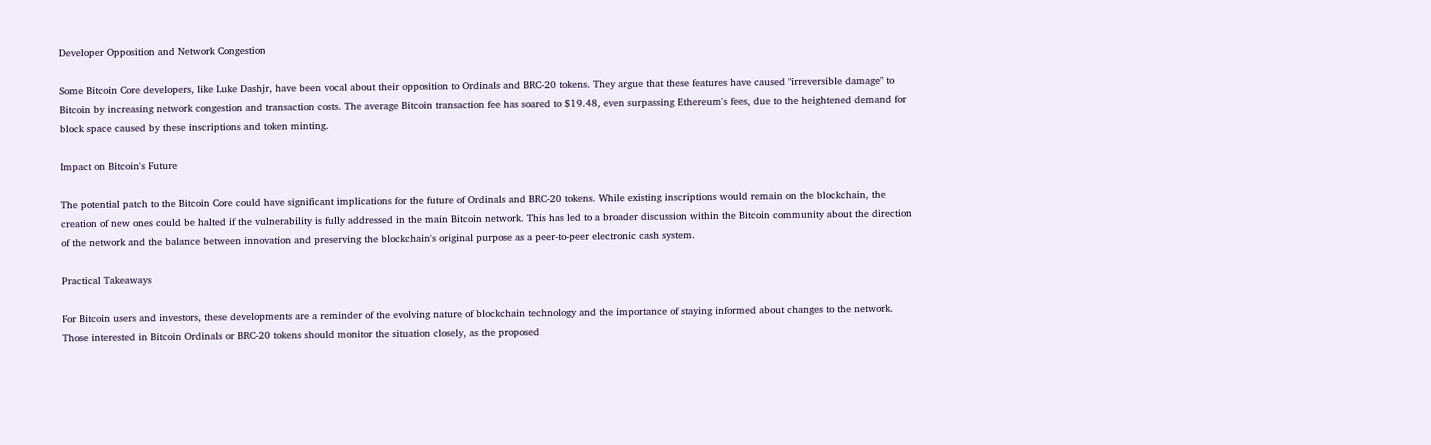Developer Opposition and Network Congestion

Some Bitcoin Core developers, like Luke Dashjr, have been vocal about their opposition to Ordinals and BRC-20 tokens. They argue that these features have caused "irreversible damage" to Bitcoin by increasing network congestion and transaction costs. The average Bitcoin transaction fee has soared to $19.48, even surpassing Ethereum's fees, due to the heightened demand for block space caused by these inscriptions and token minting.

Impact on Bitcoin's Future

The potential patch to the Bitcoin Core could have significant implications for the future of Ordinals and BRC-20 tokens. While existing inscriptions would remain on the blockchain, the creation of new ones could be halted if the vulnerability is fully addressed in the main Bitcoin network. This has led to a broader discussion within the Bitcoin community about the direction of the network and the balance between innovation and preserving the blockchain's original purpose as a peer-to-peer electronic cash system.

Practical Takeaways

For Bitcoin users and investors, these developments are a reminder of the evolving nature of blockchain technology and the importance of staying informed about changes to the network. Those interested in Bitcoin Ordinals or BRC-20 tokens should monitor the situation closely, as the proposed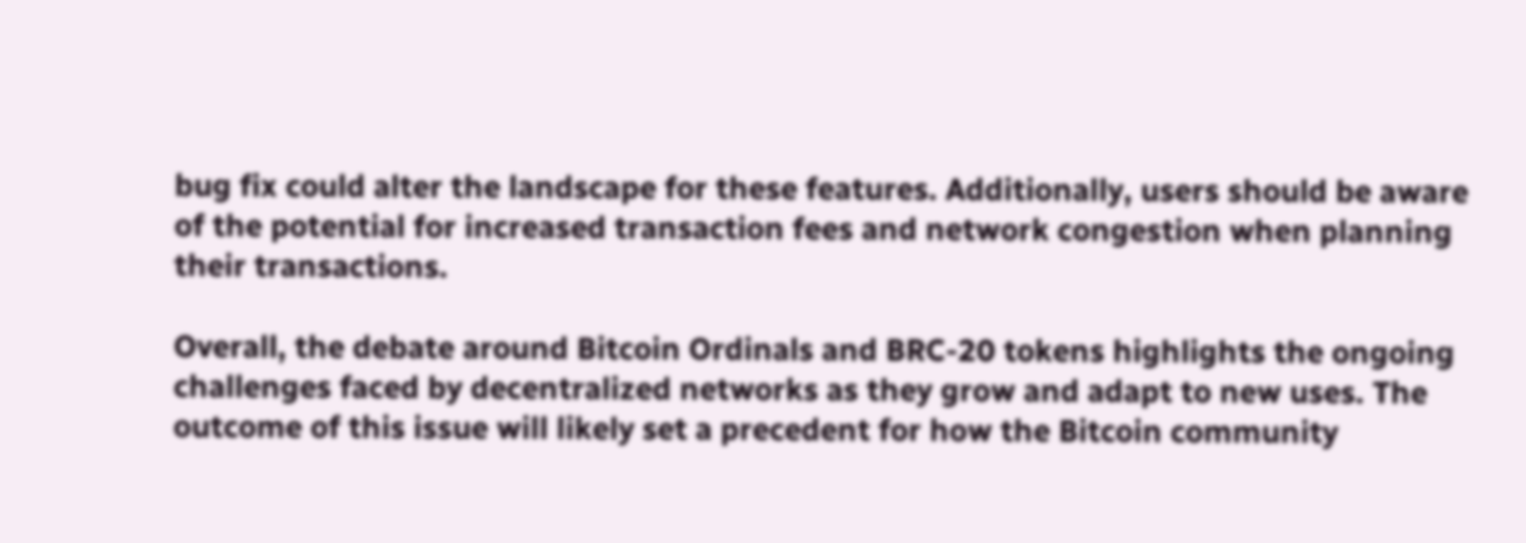bug fix could alter the landscape for these features. Additionally, users should be aware of the potential for increased transaction fees and network congestion when planning their transactions.

Overall, the debate around Bitcoin Ordinals and BRC-20 tokens highlights the ongoing challenges faced by decentralized networks as they grow and adapt to new uses. The outcome of this issue will likely set a precedent for how the Bitcoin community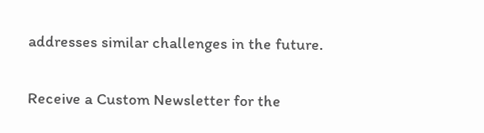addresses similar challenges in the future.

Receive a Custom Newsletter for the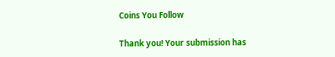Coins You Follow

Thank you! Your submission has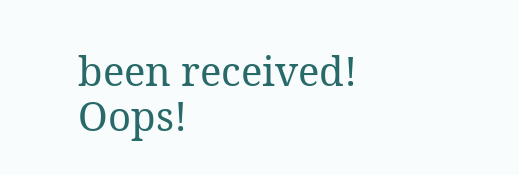been received!
Oops!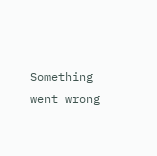Something went wrong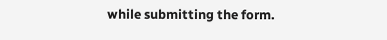while submitting the form.